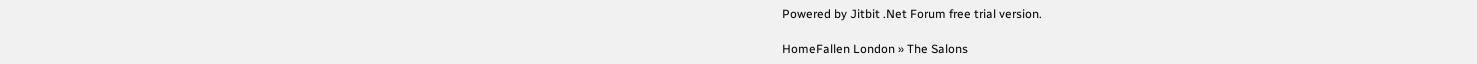Powered by Jitbit .Net Forum free trial version.

HomeFallen London » The Salons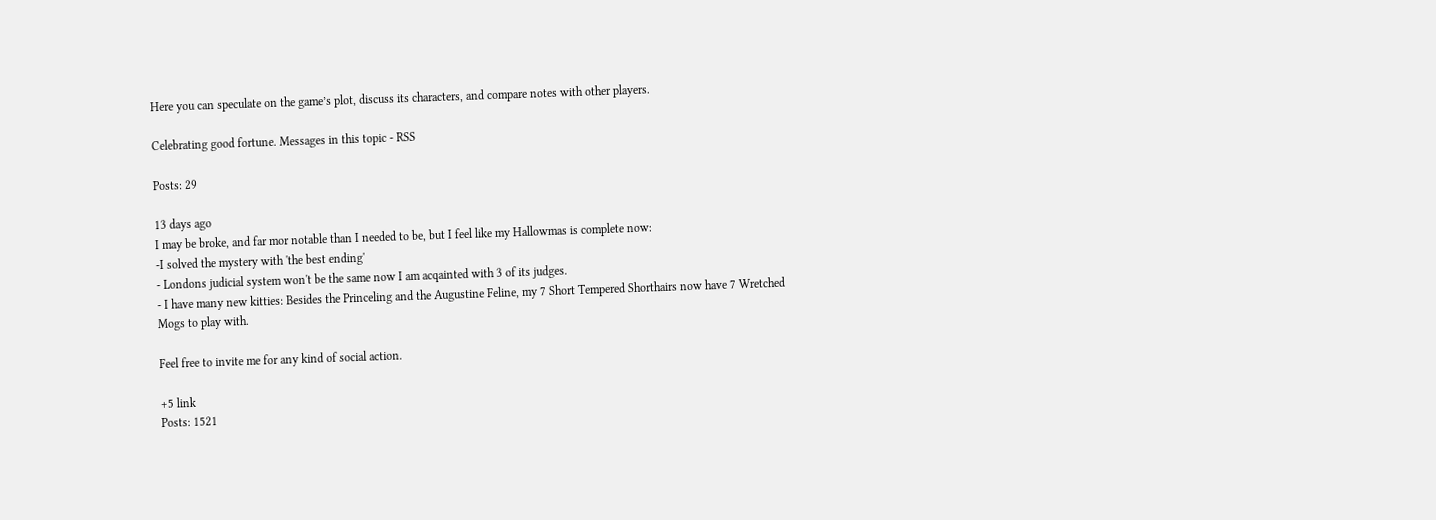Here you can speculate on the game’s plot, discuss its characters, and compare notes with other players.

Celebrating good fortune. Messages in this topic - RSS

Posts: 29

13 days ago
I may be broke, and far mor notable than I needed to be, but I feel like my Hallowmas is complete now:
-I solved the mystery with 'the best ending'
- Londons judicial system won't be the same now I am acqainted with 3 of its judges.
- I have many new kitties: Besides the Princeling and the Augustine Feline, my 7 Short Tempered Shorthairs now have 7 Wretched Mogs to play with.

Feel free to invite me for any kind of social action.

+5 link
Posts: 1521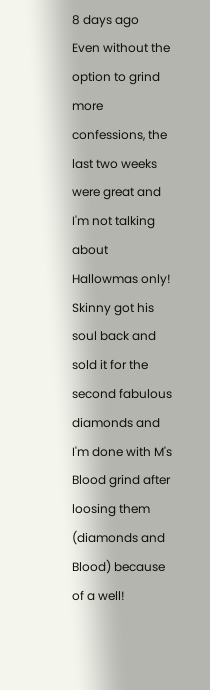8 days ago
Even without the option to grind more confessions, the last two weeks were great and I'm not talking about Hallowmas only!
Skinny got his soul back and sold it for the second fabulous diamonds and I'm done with M's Blood grind after loosing them (diamonds and Blood) because of a well!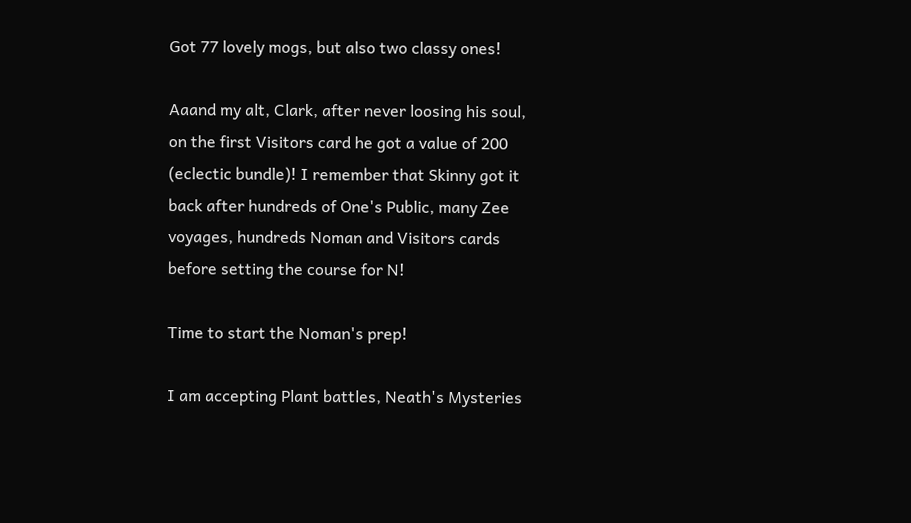Got 77 lovely mogs, but also two classy ones!

Aaand my alt, Clark, after never loosing his soul, on the first Visitors card he got a value of 200 (eclectic bundle)! I remember that Skinny got it back after hundreds of One's Public, many Zee voyages, hundreds Noman and Visitors cards before setting the course for N!

Time to start the Noman's prep!

I am accepting Plant battles, Neath's Mysteries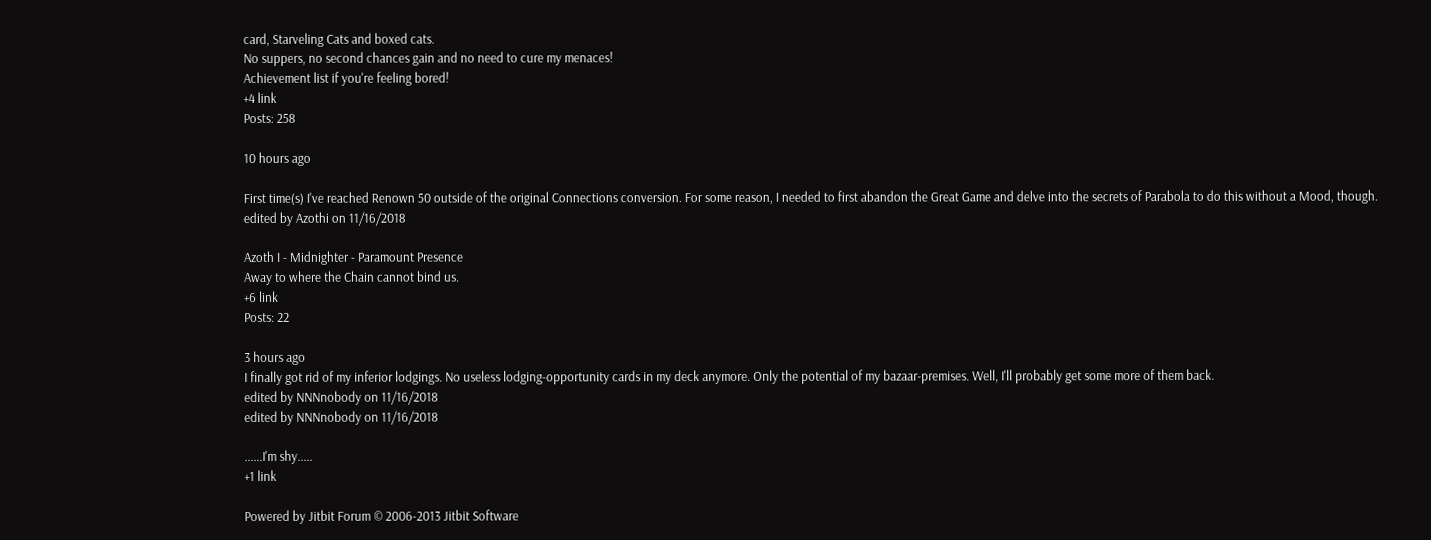card, Starveling Cats and boxed cats.
No suppers, no second chances gain and no need to cure my menaces!
Achievement list if you're feeling bored!
+4 link
Posts: 258

10 hours ago

First time(s) I've reached Renown 50 outside of the original Connections conversion. For some reason, I needed to first abandon the Great Game and delve into the secrets of Parabola to do this without a Mood, though.
edited by Azothi on 11/16/2018

Azoth I - Midnighter - Paramount Presence
Away to where the Chain cannot bind us.
+6 link
Posts: 22

3 hours ago
I finally got rid of my inferior lodgings. No useless lodging-opportunity cards in my deck anymore. Only the potential of my bazaar-premises. Well, I'll probably get some more of them back.
edited by NNNnobody on 11/16/2018
edited by NNNnobody on 11/16/2018

......I'm shy.....
+1 link

Powered by Jitbit Forum © 2006-2013 Jitbit Software